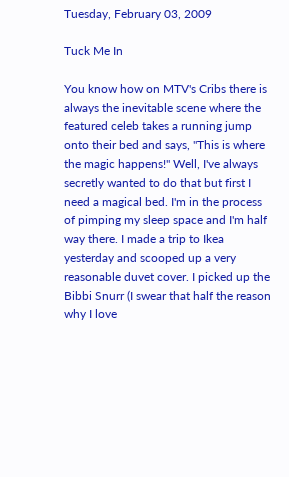Tuesday, February 03, 2009

Tuck Me In

You know how on MTV's Cribs there is always the inevitable scene where the featured celeb takes a running jump onto their bed and says, "This is where the magic happens!" Well, I've always secretly wanted to do that but first I need a magical bed. I'm in the process of pimping my sleep space and I'm half way there. I made a trip to Ikea yesterday and scooped up a very reasonable duvet cover. I picked up the Bibbi Snurr (I swear that half the reason why I love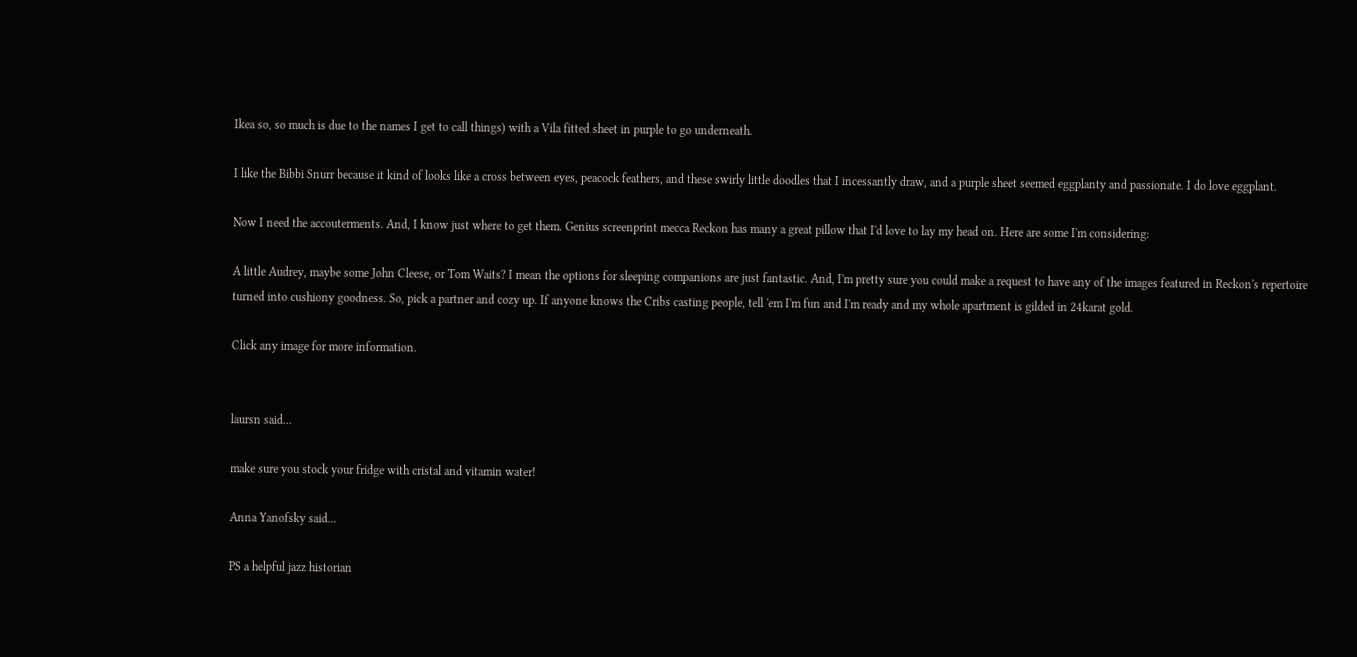Ikea so, so much is due to the names I get to call things) with a Vila fitted sheet in purple to go underneath.

I like the Bibbi Snurr because it kind of looks like a cross between eyes, peacock feathers, and these swirly little doodles that I incessantly draw, and a purple sheet seemed eggplanty and passionate. I do love eggplant.

Now I need the accouterments. And, I know just where to get them. Genius screenprint mecca Reckon has many a great pillow that I'd love to lay my head on. Here are some I'm considering:

A little Audrey, maybe some John Cleese, or Tom Waits? I mean the options for sleeping companions are just fantastic. And, I'm pretty sure you could make a request to have any of the images featured in Reckon's repertoire turned into cushiony goodness. So, pick a partner and cozy up. If anyone knows the Cribs casting people, tell 'em I'm fun and I'm ready and my whole apartment is gilded in 24karat gold.

Click any image for more information.


laursn said...

make sure you stock your fridge with cristal and vitamin water!

Anna Yanofsky said...

PS a helpful jazz historian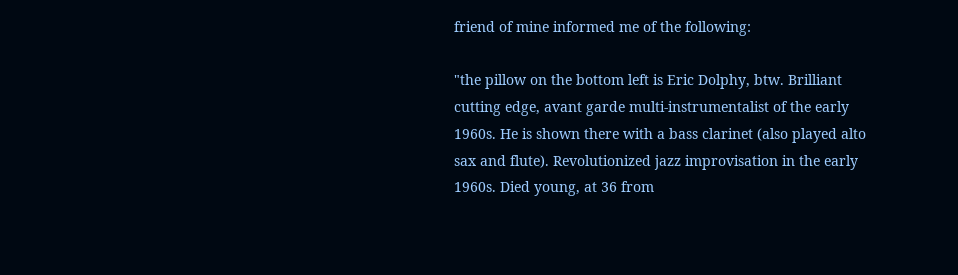friend of mine informed me of the following:

"the pillow on the bottom left is Eric Dolphy, btw. Brilliant cutting edge, avant garde multi-instrumentalist of the early 1960s. He is shown there with a bass clarinet (also played alto sax and flute). Revolutionized jazz improvisation in the early 1960s. Died young, at 36 from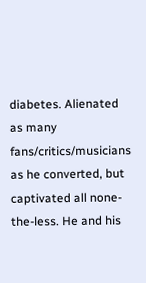diabetes. Alienated as many fans/critics/musicians as he converted, but captivated all none-the-less. He and his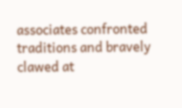associates confronted traditions and bravely clawed at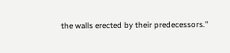the walls erected by their predecessors."